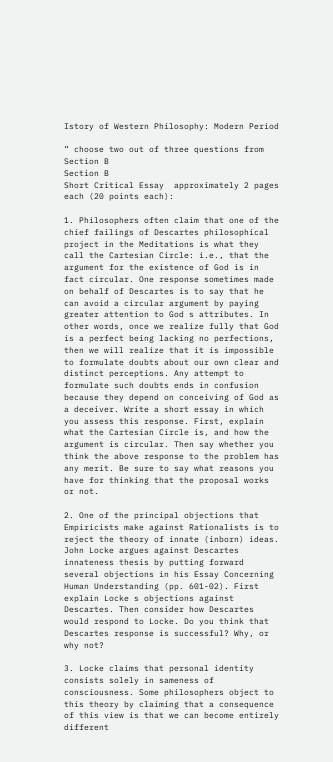Istory of Western Philosophy: Modern Period

” choose two out of three questions from Section B
Section B
Short Critical Essay  approximately 2 pages each (20 points each):

1. Philosophers often claim that one of the chief failings of Descartes philosophical project in the Meditations is what they call the Cartesian Circle: i.e., that the argument for the existence of God is in fact circular. One response sometimes made on behalf of Descartes is to say that he can avoid a circular argument by paying greater attention to God s attributes. In other words, once we realize fully that God is a perfect being lacking no perfections, then we will realize that it is impossible to formulate doubts about our own clear and distinct perceptions. Any attempt to formulate such doubts ends in confusion because they depend on conceiving of God as a deceiver. Write a short essay in which you assess this response. First, explain what the Cartesian Circle is, and how the argument is circular. Then say whether you think the above response to the problem has any merit. Be sure to say what reasons you have for thinking that the proposal works or not.

2. One of the principal objections that Empiricists make against Rationalists is to reject the theory of innate (inborn) ideas. John Locke argues against Descartes innateness thesis by putting forward several objections in his Essay Concerning Human Understanding (pp. 601-02). First explain Locke s objections against Descartes. Then consider how Descartes would respond to Locke. Do you think that Descartes response is successful? Why, or why not?

3. Locke claims that personal identity consists solely in sameness of consciousness. Some philosophers object to this theory by claiming that a consequence of this view is that we can become entirely different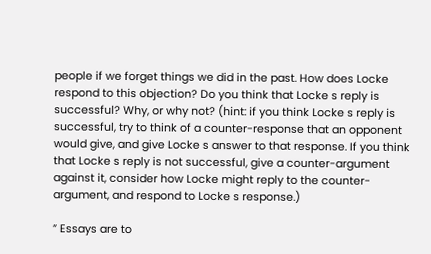people if we forget things we did in the past. How does Locke respond to this objection? Do you think that Locke s reply is successful? Why, or why not? (hint: if you think Locke s reply is successful, try to think of a counter-response that an opponent would give, and give Locke s answer to that response. If you think that Locke s reply is not successful, give a counter-argument against it, consider how Locke might reply to the counter-argument, and respond to Locke s response.)

” Essays are to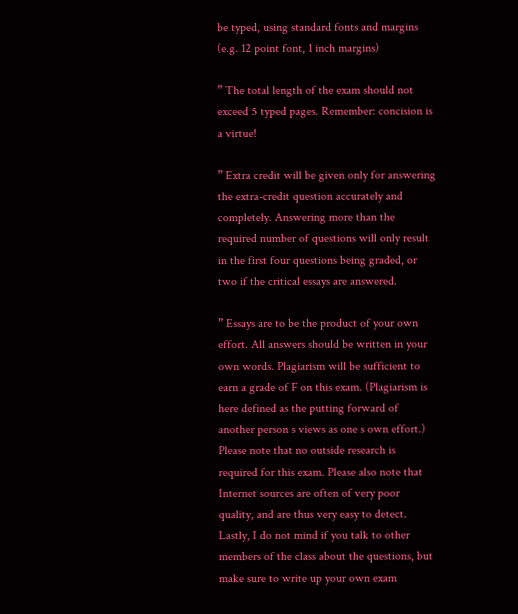be typed, using standard fonts and margins (e.g. 12 point font, 1 inch margins)

” The total length of the exam should not exceed 5 typed pages. Remember: concision is a virtue!

” Extra credit will be given only for answering the extra-credit question accurately and completely. Answering more than the required number of questions will only result in the first four questions being graded, or two if the critical essays are answered.

” Essays are to be the product of your own effort. All answers should be written in your own words. Plagiarism will be sufficient to earn a grade of F on this exam. (Plagiarism is here defined as the putting forward of another person s views as one s own effort.) Please note that no outside research is required for this exam. Please also note that Internet sources are often of very poor quality, and are thus very easy to detect. Lastly, I do not mind if you talk to other members of the class about the questions, but make sure to write up your own exam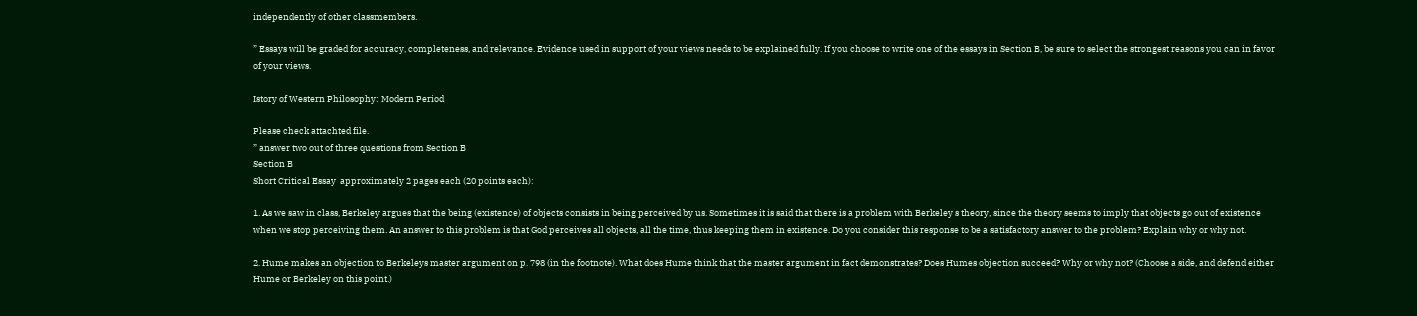independently of other classmembers.

” Essays will be graded for accuracy, completeness, and relevance. Evidence used in support of your views needs to be explained fully. If you choose to write one of the essays in Section B, be sure to select the strongest reasons you can in favor of your views.

Istory of Western Philosophy: Modern Period

Please check attachted file.
” answer two out of three questions from Section B
Section B
Short Critical Essay  approximately 2 pages each (20 points each):

1. As we saw in class, Berkeley argues that the being (existence) of objects consists in being perceived by us. Sometimes it is said that there is a problem with Berkeley s theory, since the theory seems to imply that objects go out of existence when we stop perceiving them. An answer to this problem is that God perceives all objects, all the time, thus keeping them in existence. Do you consider this response to be a satisfactory answer to the problem? Explain why or why not.

2. Hume makes an objection to Berkeleys master argument on p. 798 (in the footnote). What does Hume think that the master argument in fact demonstrates? Does Humes objection succeed? Why or why not? (Choose a side, and defend either Hume or Berkeley on this point.)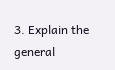3. Explain the general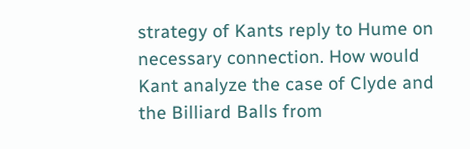strategy of Kants reply to Hume on necessary connection. How would Kant analyze the case of Clyde and the Billiard Balls from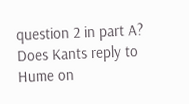question 2 in part A? Does Kants reply to Hume on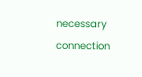necessary connection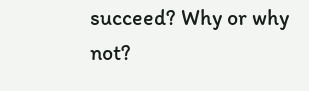succeed? Why or why not?